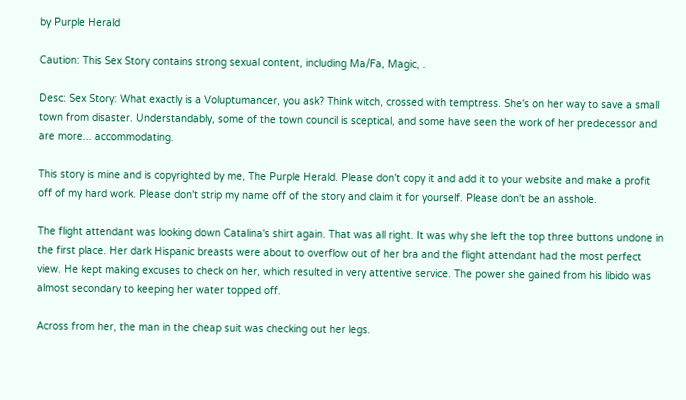by Purple Herald

Caution: This Sex Story contains strong sexual content, including Ma/Fa, Magic, .

Desc: Sex Story: What exactly is a Voluptumancer, you ask? Think witch, crossed with temptress. She's on her way to save a small town from disaster. Understandably, some of the town council is sceptical, and some have seen the work of her predecessor and are more... accommodating.

This story is mine and is copyrighted by me, The Purple Herald. Please don't copy it and add it to your website and make a profit off of my hard work. Please don't strip my name off of the story and claim it for yourself. Please don't be an asshole.

The flight attendant was looking down Catalina's shirt again. That was all right. It was why she left the top three buttons undone in the first place. Her dark Hispanic breasts were about to overflow out of her bra and the flight attendant had the most perfect view. He kept making excuses to check on her, which resulted in very attentive service. The power she gained from his libido was almost secondary to keeping her water topped off.

Across from her, the man in the cheap suit was checking out her legs.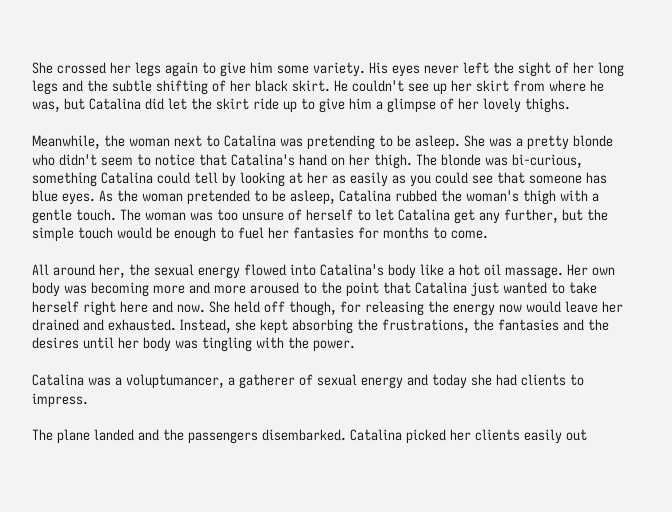She crossed her legs again to give him some variety. His eyes never left the sight of her long legs and the subtle shifting of her black skirt. He couldn't see up her skirt from where he was, but Catalina did let the skirt ride up to give him a glimpse of her lovely thighs.

Meanwhile, the woman next to Catalina was pretending to be asleep. She was a pretty blonde who didn't seem to notice that Catalina's hand on her thigh. The blonde was bi-curious, something Catalina could tell by looking at her as easily as you could see that someone has blue eyes. As the woman pretended to be asleep, Catalina rubbed the woman's thigh with a gentle touch. The woman was too unsure of herself to let Catalina get any further, but the simple touch would be enough to fuel her fantasies for months to come.

All around her, the sexual energy flowed into Catalina's body like a hot oil massage. Her own body was becoming more and more aroused to the point that Catalina just wanted to take herself right here and now. She held off though, for releasing the energy now would leave her drained and exhausted. Instead, she kept absorbing the frustrations, the fantasies and the desires until her body was tingling with the power.

Catalina was a voluptumancer, a gatherer of sexual energy and today she had clients to impress.

The plane landed and the passengers disembarked. Catalina picked her clients easily out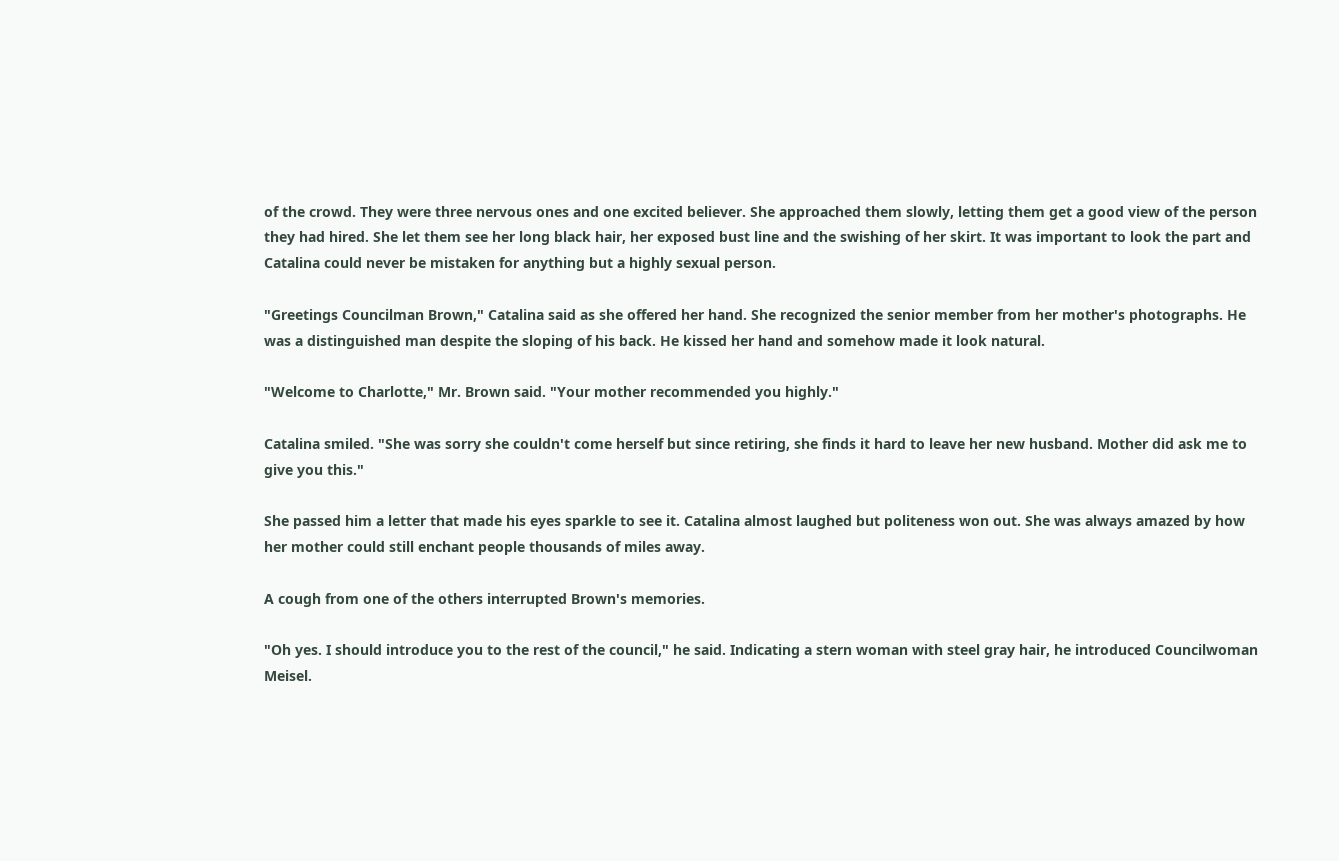of the crowd. They were three nervous ones and one excited believer. She approached them slowly, letting them get a good view of the person they had hired. She let them see her long black hair, her exposed bust line and the swishing of her skirt. It was important to look the part and Catalina could never be mistaken for anything but a highly sexual person.

"Greetings Councilman Brown," Catalina said as she offered her hand. She recognized the senior member from her mother's photographs. He was a distinguished man despite the sloping of his back. He kissed her hand and somehow made it look natural.

"Welcome to Charlotte," Mr. Brown said. "Your mother recommended you highly."

Catalina smiled. "She was sorry she couldn't come herself but since retiring, she finds it hard to leave her new husband. Mother did ask me to give you this."

She passed him a letter that made his eyes sparkle to see it. Catalina almost laughed but politeness won out. She was always amazed by how her mother could still enchant people thousands of miles away.

A cough from one of the others interrupted Brown's memories.

"Oh yes. I should introduce you to the rest of the council," he said. Indicating a stern woman with steel gray hair, he introduced Councilwoman Meisel.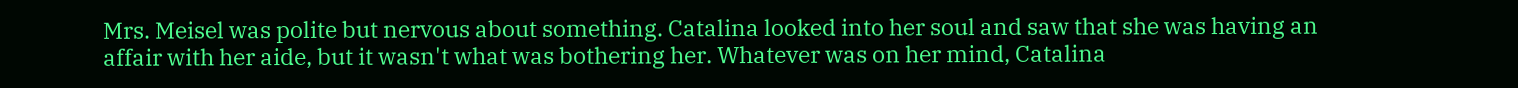Mrs. Meisel was polite but nervous about something. Catalina looked into her soul and saw that she was having an affair with her aide, but it wasn't what was bothering her. Whatever was on her mind, Catalina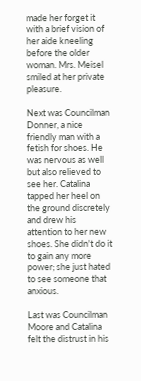made her forget it with a brief vision of her aide kneeling before the older woman. Mrs. Meisel smiled at her private pleasure.

Next was Councilman Donner, a nice friendly man with a fetish for shoes. He was nervous as well but also relieved to see her. Catalina tapped her heel on the ground discretely and drew his attention to her new shoes. She didn't do it to gain any more power; she just hated to see someone that anxious.

Last was Councilman Moore and Catalina felt the distrust in his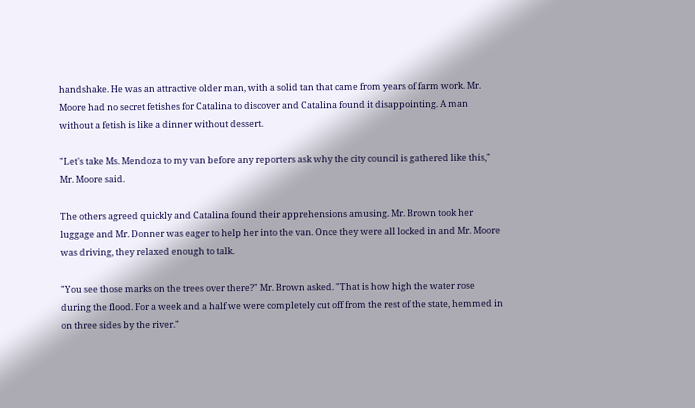handshake. He was an attractive older man, with a solid tan that came from years of farm work. Mr. Moore had no secret fetishes for Catalina to discover and Catalina found it disappointing. A man without a fetish is like a dinner without dessert.

"Let's take Ms. Mendoza to my van before any reporters ask why the city council is gathered like this," Mr. Moore said.

The others agreed quickly and Catalina found their apprehensions amusing. Mr. Brown took her luggage and Mr. Donner was eager to help her into the van. Once they were all locked in and Mr. Moore was driving, they relaxed enough to talk.

"You see those marks on the trees over there?" Mr. Brown asked. "That is how high the water rose during the flood. For a week and a half we were completely cut off from the rest of the state, hemmed in on three sides by the river."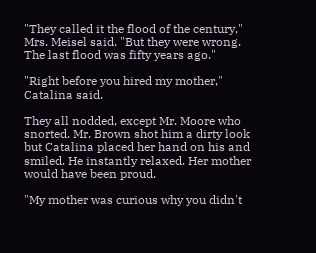"They called it the flood of the century," Mrs. Meisel said. "But they were wrong. The last flood was fifty years ago."

"Right before you hired my mother," Catalina said.

They all nodded, except Mr. Moore who snorted. Mr. Brown shot him a dirty look but Catalina placed her hand on his and smiled. He instantly relaxed. Her mother would have been proud.

"My mother was curious why you didn't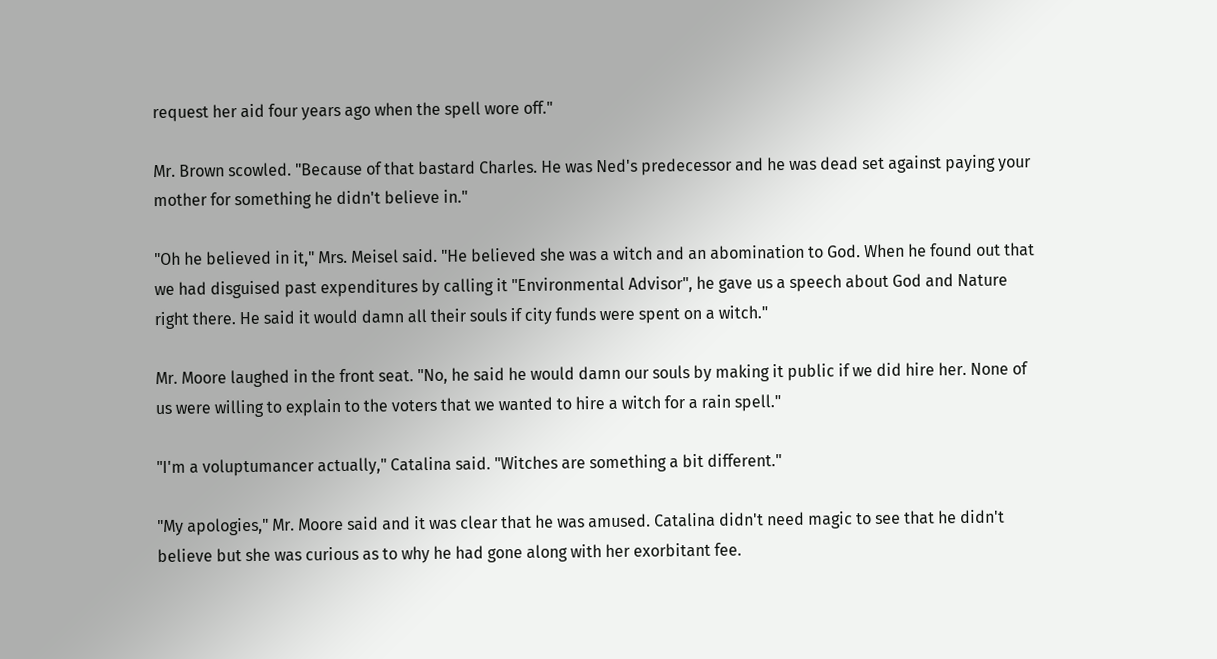request her aid four years ago when the spell wore off."

Mr. Brown scowled. "Because of that bastard Charles. He was Ned's predecessor and he was dead set against paying your mother for something he didn't believe in."

"Oh he believed in it," Mrs. Meisel said. "He believed she was a witch and an abomination to God. When he found out that we had disguised past expenditures by calling it "Environmental Advisor", he gave us a speech about God and Nature right there. He said it would damn all their souls if city funds were spent on a witch."

Mr. Moore laughed in the front seat. "No, he said he would damn our souls by making it public if we did hire her. None of us were willing to explain to the voters that we wanted to hire a witch for a rain spell."

"I'm a voluptumancer actually," Catalina said. "Witches are something a bit different."

"My apologies," Mr. Moore said and it was clear that he was amused. Catalina didn't need magic to see that he didn't believe but she was curious as to why he had gone along with her exorbitant fee.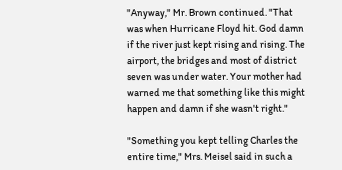"Anyway," Mr. Brown continued. "That was when Hurricane Floyd hit. God damn if the river just kept rising and rising. The airport, the bridges and most of district seven was under water. Your mother had warned me that something like this might happen and damn if she wasn't right."

"Something you kept telling Charles the entire time," Mrs. Meisel said in such a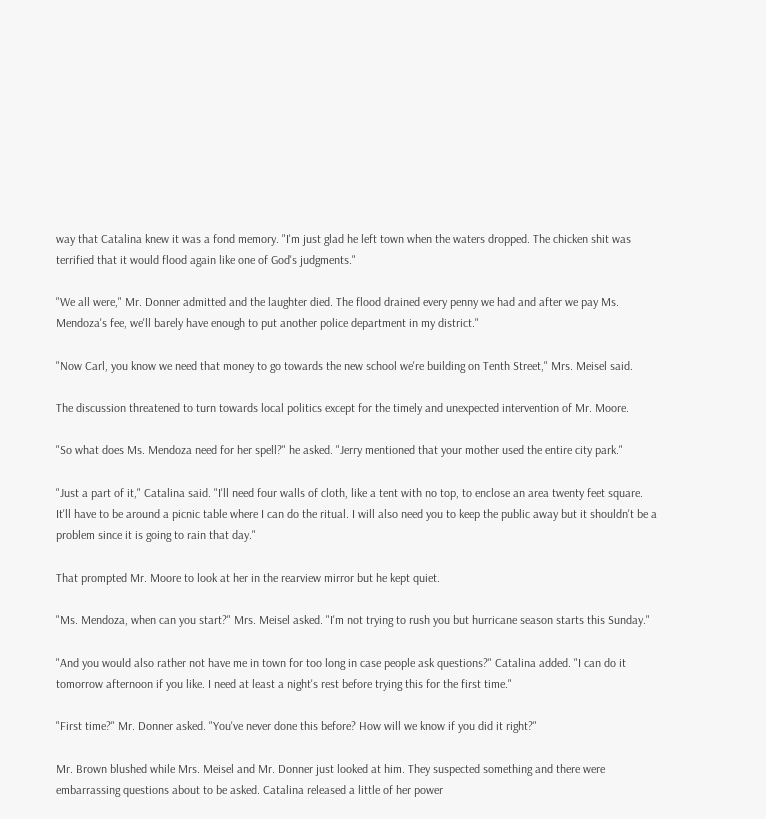way that Catalina knew it was a fond memory. "I'm just glad he left town when the waters dropped. The chicken shit was terrified that it would flood again like one of God's judgments."

"We all were," Mr. Donner admitted and the laughter died. The flood drained every penny we had and after we pay Ms. Mendoza's fee, we'll barely have enough to put another police department in my district."

"Now Carl, you know we need that money to go towards the new school we're building on Tenth Street," Mrs. Meisel said.

The discussion threatened to turn towards local politics except for the timely and unexpected intervention of Mr. Moore.

"So what does Ms. Mendoza need for her spell?" he asked. "Jerry mentioned that your mother used the entire city park."

"Just a part of it," Catalina said. "I'll need four walls of cloth, like a tent with no top, to enclose an area twenty feet square. It'll have to be around a picnic table where I can do the ritual. I will also need you to keep the public away but it shouldn't be a problem since it is going to rain that day."

That prompted Mr. Moore to look at her in the rearview mirror but he kept quiet.

"Ms. Mendoza, when can you start?" Mrs. Meisel asked. "I'm not trying to rush you but hurricane season starts this Sunday."

"And you would also rather not have me in town for too long in case people ask questions?" Catalina added. "I can do it tomorrow afternoon if you like. I need at least a night's rest before trying this for the first time."

"First time?" Mr. Donner asked. "You've never done this before? How will we know if you did it right?"

Mr. Brown blushed while Mrs. Meisel and Mr. Donner just looked at him. They suspected something and there were embarrassing questions about to be asked. Catalina released a little of her power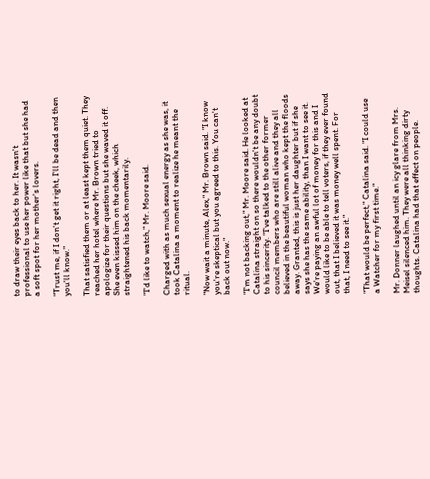to draw their eyes back to her. It wasn't professional to use her power like that but she had a soft spot for her mother's lovers.

"Trust me, if I don't get it right, I'll be dead and then you'll know."

That satisfied them or at least kept them quiet. They reached her hotel where Mr. Brown tried to apologize for their questions but she waved it off. She even kissed him on the cheek, which straightened his back momentarily.

"I'd like to watch," Mr. Moore said.

Charged with as much sexual energy as she was, it took Catalina a moment to realize he meant the ritual.

"Now wait a minute, Alex," Mr. Brown said. "I know you're skeptical but you agreed to this. You can't back out now."

"I'm not backing out," Mr. Moore said. He looked at Catalina straight on so there wouldn't be any doubt to his sincerity. "I've talked to the other former council members who are still alive and they all believed in the beautiful woman who kept the floods away. Granted, this is just her daughter but if she says she has the same ability, than I want to see it. We're paying an awful lot of money for this and I would like to be able to tell voters, if they ever found out, that I believed it was money well spent. For that, I need to see it."

"That would be perfect," Catalina said. "I could use a Watcher for my first time."

Mr. Donner laughed until an icy glare from Mrs. Meisel silenced him. They were all thinking dirty thoughts. Catalina had that effect on people.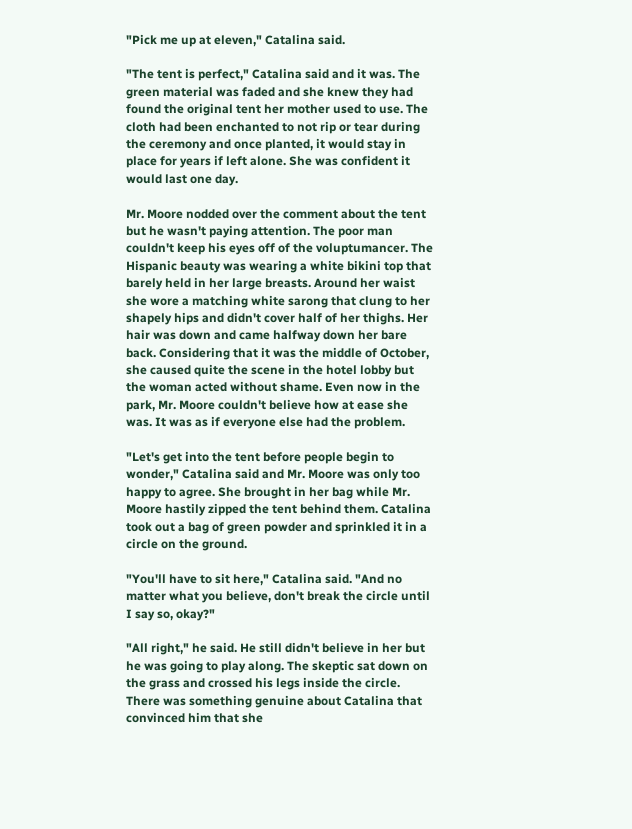"Pick me up at eleven," Catalina said.

"The tent is perfect," Catalina said and it was. The green material was faded and she knew they had found the original tent her mother used to use. The cloth had been enchanted to not rip or tear during the ceremony and once planted, it would stay in place for years if left alone. She was confident it would last one day.

Mr. Moore nodded over the comment about the tent but he wasn't paying attention. The poor man couldn't keep his eyes off of the voluptumancer. The Hispanic beauty was wearing a white bikini top that barely held in her large breasts. Around her waist she wore a matching white sarong that clung to her shapely hips and didn't cover half of her thighs. Her hair was down and came halfway down her bare back. Considering that it was the middle of October, she caused quite the scene in the hotel lobby but the woman acted without shame. Even now in the park, Mr. Moore couldn't believe how at ease she was. It was as if everyone else had the problem.

"Let's get into the tent before people begin to wonder," Catalina said and Mr. Moore was only too happy to agree. She brought in her bag while Mr. Moore hastily zipped the tent behind them. Catalina took out a bag of green powder and sprinkled it in a circle on the ground.

"You'll have to sit here," Catalina said. "And no matter what you believe, don't break the circle until I say so, okay?"

"All right," he said. He still didn't believe in her but he was going to play along. The skeptic sat down on the grass and crossed his legs inside the circle. There was something genuine about Catalina that convinced him that she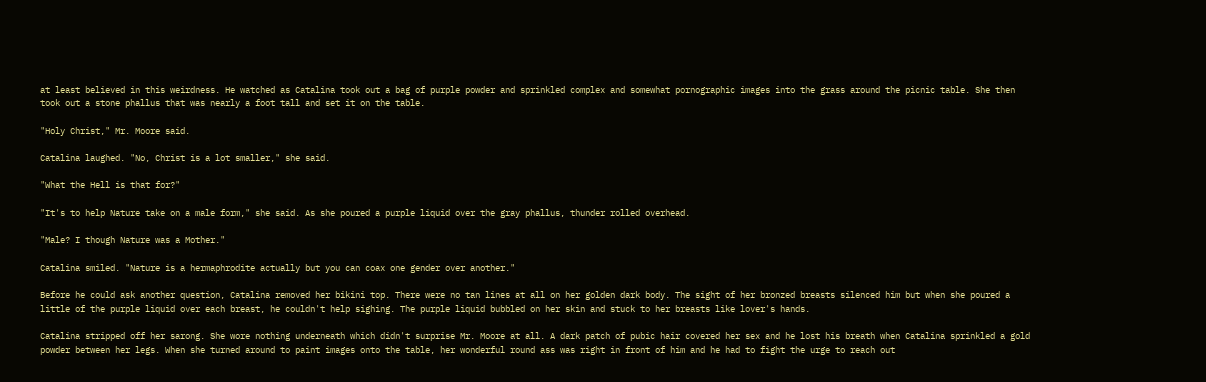at least believed in this weirdness. He watched as Catalina took out a bag of purple powder and sprinkled complex and somewhat pornographic images into the grass around the picnic table. She then took out a stone phallus that was nearly a foot tall and set it on the table.

"Holy Christ," Mr. Moore said.

Catalina laughed. "No, Christ is a lot smaller," she said.

"What the Hell is that for?"

"It's to help Nature take on a male form," she said. As she poured a purple liquid over the gray phallus, thunder rolled overhead.

"Male? I though Nature was a Mother."

Catalina smiled. "Nature is a hermaphrodite actually but you can coax one gender over another."

Before he could ask another question, Catalina removed her bikini top. There were no tan lines at all on her golden dark body. The sight of her bronzed breasts silenced him but when she poured a little of the purple liquid over each breast, he couldn't help sighing. The purple liquid bubbled on her skin and stuck to her breasts like lover's hands.

Catalina stripped off her sarong. She wore nothing underneath which didn't surprise Mr. Moore at all. A dark patch of pubic hair covered her sex and he lost his breath when Catalina sprinkled a gold powder between her legs. When she turned around to paint images onto the table, her wonderful round ass was right in front of him and he had to fight the urge to reach out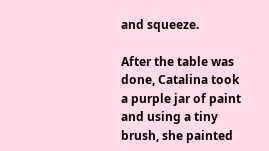and squeeze.

After the table was done, Catalina took a purple jar of paint and using a tiny brush, she painted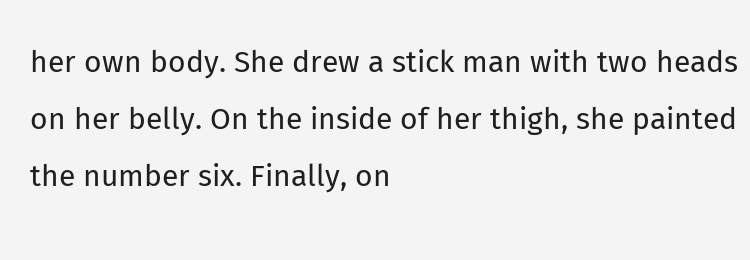her own body. She drew a stick man with two heads on her belly. On the inside of her thigh, she painted the number six. Finally, on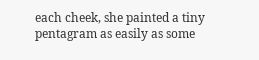each cheek, she painted a tiny pentagram as easily as some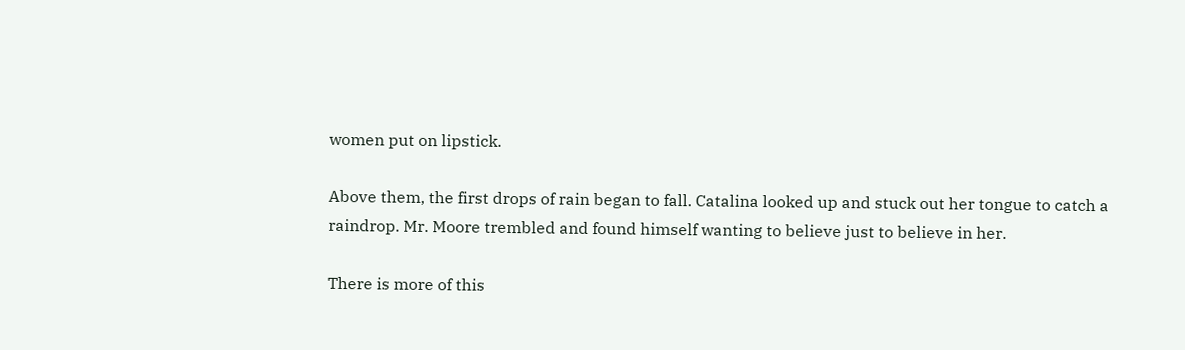women put on lipstick.

Above them, the first drops of rain began to fall. Catalina looked up and stuck out her tongue to catch a raindrop. Mr. Moore trembled and found himself wanting to believe just to believe in her.

There is more of this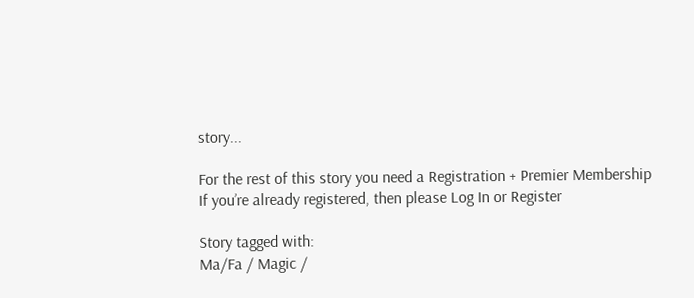story...

For the rest of this story you need a Registration + Premier Membership
If you’re already registered, then please Log In or Register

Story tagged with:
Ma/Fa / Magic /